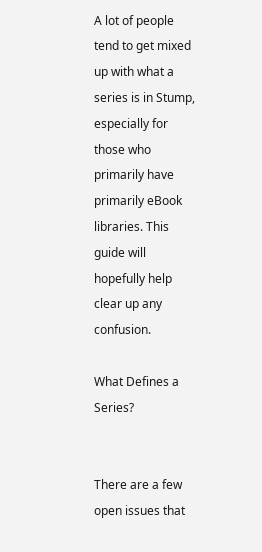A lot of people tend to get mixed up with what a series is in Stump, especially for those who primarily have primarily eBook libraries. This guide will hopefully help clear up any confusion.

What Defines a Series?


There are a few open issues that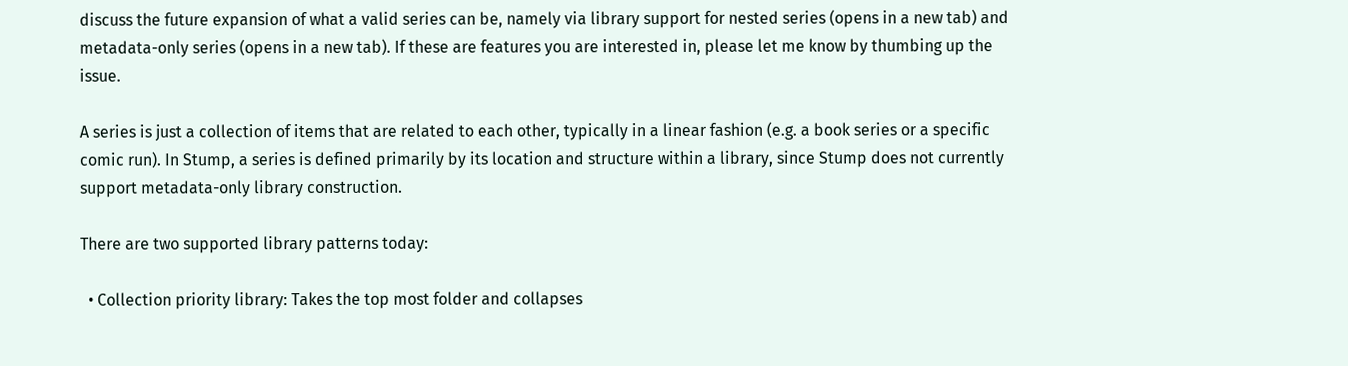discuss the future expansion of what a valid series can be, namely via library support for nested series (opens in a new tab) and metadata-only series (opens in a new tab). If these are features you are interested in, please let me know by thumbing up the issue.

A series is just a collection of items that are related to each other, typically in a linear fashion (e.g. a book series or a specific comic run). In Stump, a series is defined primarily by its location and structure within a library, since Stump does not currently support metadata-only library construction.

There are two supported library patterns today:

  • Collection priority library: Takes the top most folder and collapses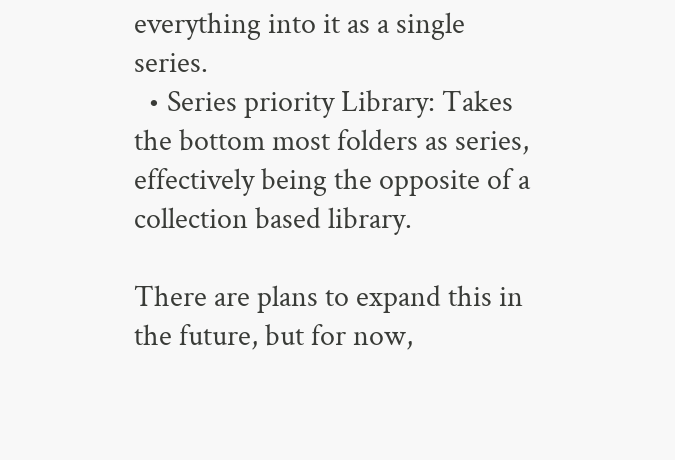everything into it as a single series.
  • Series priority Library: Takes the bottom most folders as series, effectively being the opposite of a collection based library.

There are plans to expand this in the future, but for now,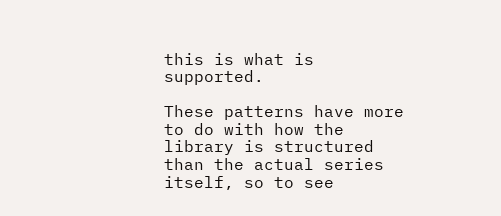this is what is supported.

These patterns have more to do with how the library is structured than the actual series itself, so to see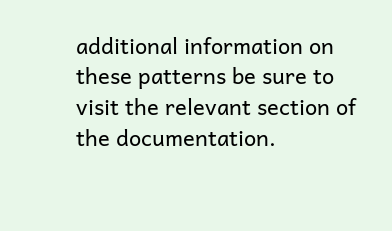additional information on these patterns be sure to visit the relevant section of the documentation.